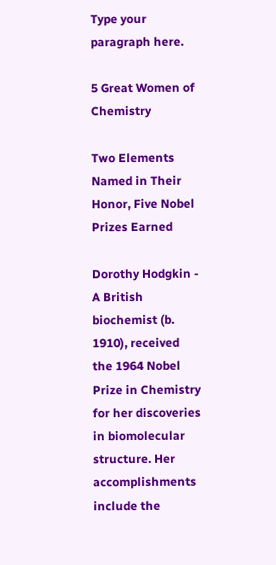Type your paragraph here.

5 Great Women of Chemistry

Two Elements Named in Their Honor, Five Nobel Prizes Earned

Dorothy Hodgkin - A British biochemist (b. 1910), received the 1964 Nobel Prize in Chemistry for her discoveries in biomolecular structure. Her accomplishments include the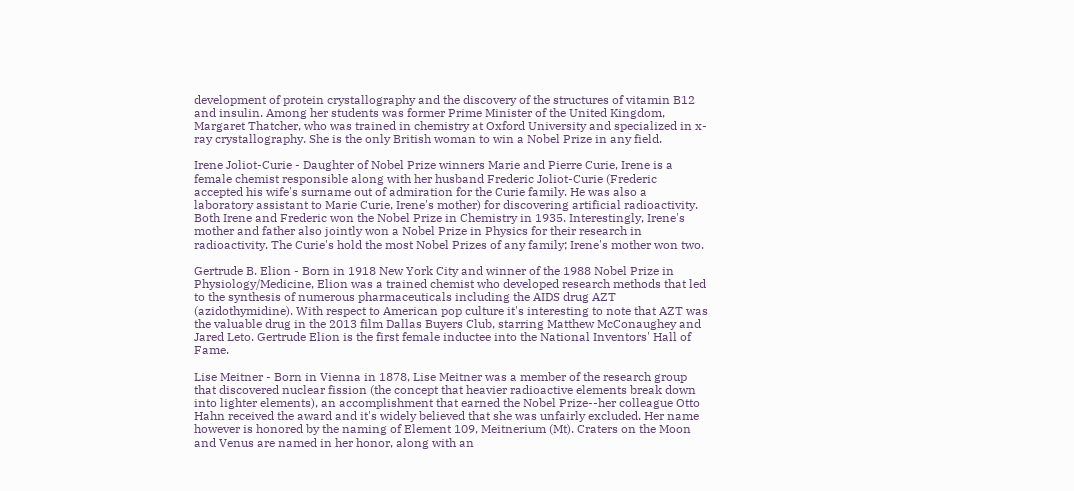development of protein crystallography and the discovery of the structures of vitamin B12 and insulin. Among her students was former Prime Minister of the United Kingdom, Margaret Thatcher, who was trained in chemistry at Oxford University and specialized in x-ray crystallography. She is the only British woman to win a Nobel Prize in any field.

Irene Joliot-Curie - Daughter of Nobel Prize winners Marie and Pierre Curie, Irene is a female chemist responsible along with her husband Frederic Joliot-Curie (Frederic accepted his wife's surname out of admiration for the Curie family. He was also a laboratory assistant to Marie Curie, Irene's mother) for discovering artificial radioactivity. Both Irene and Frederic won the Nobel Prize in Chemistry in 1935. Interestingly, Irene's mother and father also jointly won a Nobel Prize in Physics for their research in radioactivity. The Curie's hold the most Nobel Prizes of any family; Irene's mother won two.

Gertrude B. Elion - Born in 1918 New York City and winner of the 1988 Nobel Prize in Physiology/Medicine, Elion was a trained chemist who developed research methods that led to the synthesis of numerous pharmaceuticals including the AIDS drug AZT (azidothymidine). With respect to American pop culture it's interesting to note that AZT was the valuable drug in the 2013 film Dallas Buyers Club, starring Matthew McConaughey and Jared Leto. Gertrude Elion is the first female inductee into the National Inventors' Hall of Fame.

Lise Meitner - Born in Vienna in 1878, Lise Meitner was a member of the research group that discovered nuclear fission (the concept that heavier radioactive elements break down into lighter elements), an accomplishment that earned the Nobel Prize--her colleague Otto Hahn received the award and it's widely believed that she was unfairly excluded. Her name however is honored by the naming of Element 109, Meitnerium (Mt). Craters on the Moon and Venus are named in her honor, along with an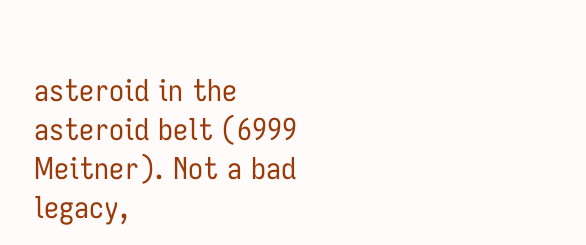asteroid in the asteroid belt (6999 Meitner). Not a bad legacy,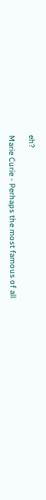eh?

Marie Curie - Perhaps the most famous of all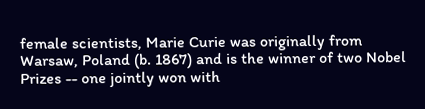female scientists, Marie Curie was originally from Warsaw, Poland (b. 1867) and is the winner of two Nobel Prizes -- one jointly won with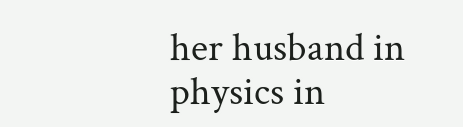her husband in physics in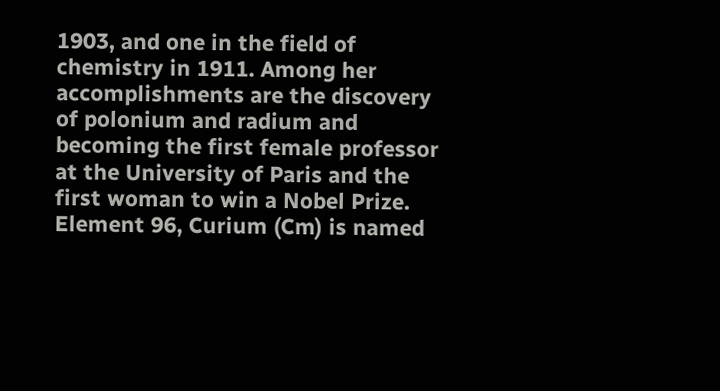1903, and one in the field of chemistry in 1911. Among her accomplishments are the discovery of polonium and radium and becoming the first female professor at the University of Paris and the first woman to win a Nobel Prize. Element 96, Curium (Cm) is named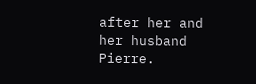after her and her husband Pierre.